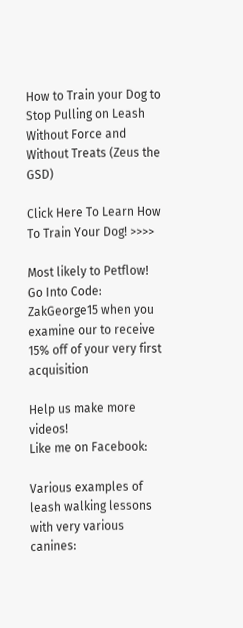How to Train your Dog to Stop Pulling on Leash Without Force and Without Treats (Zeus the GSD)

Click Here To Learn How To Train Your Dog! >>>>

Most likely to Petflow!
Go Into Code: ZakGeorge15 when you examine our to receive 15% off of your very first acquisition

Help us make more videos!
Like me on Facebook:

Various examples of leash walking lessons with very various canines: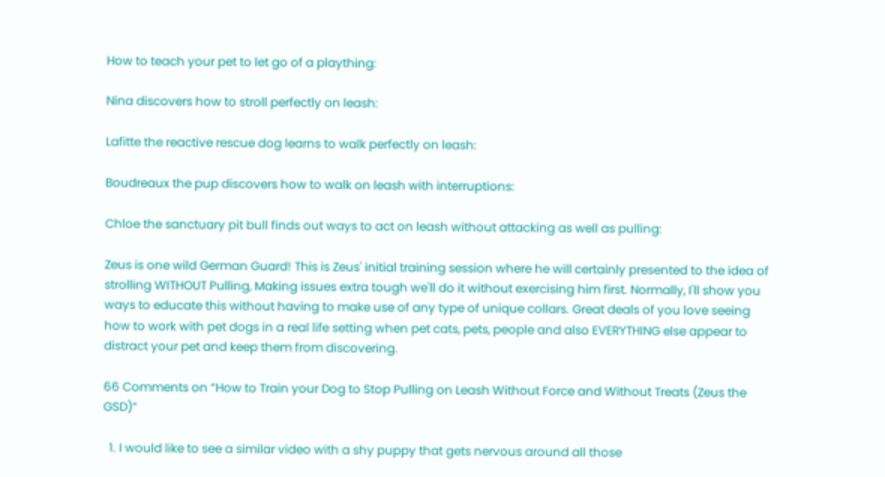How to teach your pet to let go of a plaything:

Nina discovers how to stroll perfectly on leash:

Lafitte the reactive rescue dog learns to walk perfectly on leash:

Boudreaux the pup discovers how to walk on leash with interruptions:

Chloe the sanctuary pit bull finds out ways to act on leash without attacking as well as pulling:

Zeus is one wild German Guard! This is Zeus' initial training session where he will certainly presented to the idea of strolling WITHOUT Pulling, Making issues extra tough we'll do it without exercising him first. Normally, I'll show you ways to educate this without having to make use of any type of unique collars. Great deals of you love seeing how to work with pet dogs in a real life setting when pet cats, pets, people and also EVERYTHING else appear to distract your pet and keep them from discovering.

66 Comments on “How to Train your Dog to Stop Pulling on Leash Without Force and Without Treats (Zeus the GSD)”

  1. I would like to see a similar video with a shy puppy that gets nervous around all those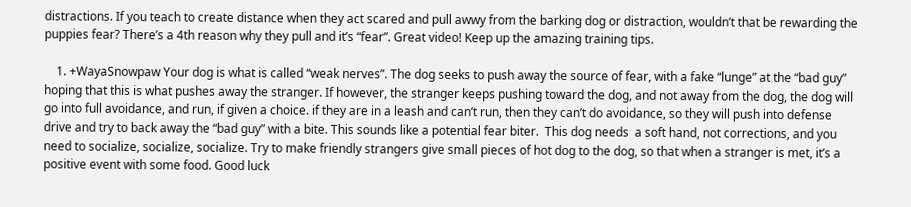distractions. If you teach to create distance when they act scared and pull awwy from the barking dog or distraction, wouldn’t that be rewarding the puppies fear? There’s a 4th reason why they pull and it’s “fear”. Great video! Keep up the amazing training tips.

    1. +WayaSnowpaw Your dog is what is called “weak nerves”. The dog seeks to push away the source of fear, with a fake “lunge” at the “bad guy” hoping that this is what pushes away the stranger. If however, the stranger keeps pushing toward the dog, and not away from the dog, the dog will go into full avoidance, and run, if given a choice. if they are in a leash and can’t run, then they can’t do avoidance, so they will push into defense drive and try to back away the “bad guy” with a bite. This sounds like a potential fear biter.  This dog needs  a soft hand, not corrections, and you need to socialize, socialize, socialize. Try to make friendly strangers give small pieces of hot dog to the dog, so that when a stranger is met, it’s a positive event with some food. Good luck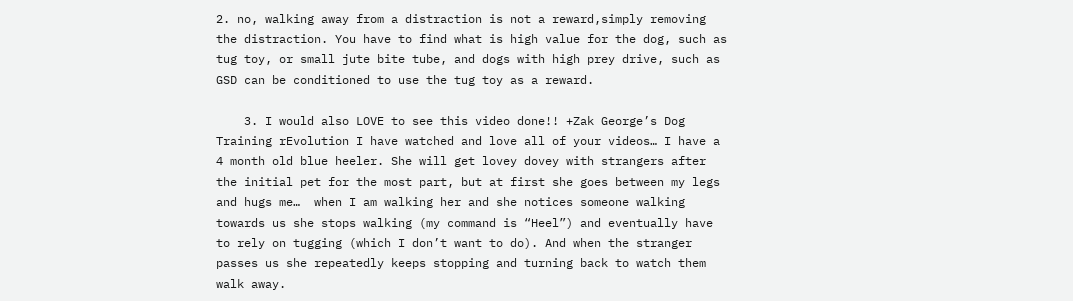2. no, walking away from a distraction is not a reward,simply removing the distraction. You have to find what is high value for the dog, such as tug toy, or small jute bite tube, and dogs with high prey drive, such as GSD can be conditioned to use the tug toy as a reward.

    3. I would also LOVE to see this video done!! +Zak George’s Dog Training rEvolution I have watched and love all of your videos… I have a 4 month old blue heeler. She will get lovey dovey with strangers after the initial pet for the most part, but at first she goes between my legs and hugs me…  when I am walking her and she notices someone walking towards us she stops walking (my command is “Heel”) and eventually have to rely on tugging (which I don’t want to do). And when the stranger passes us she repeatedly keeps stopping and turning back to watch them walk away.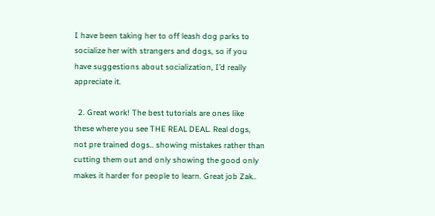I have been taking her to off leash dog parks to socialize her with strangers and dogs, so if you have suggestions about socialization, I’d really appreciate it.

  2. Great work! The best tutorials are ones like these where you see THE REAL DEAL. Real dogs, not pre trained dogs.. showing mistakes rather than cutting them out and only showing the good only makes it harder for people to learn. Great job Zak..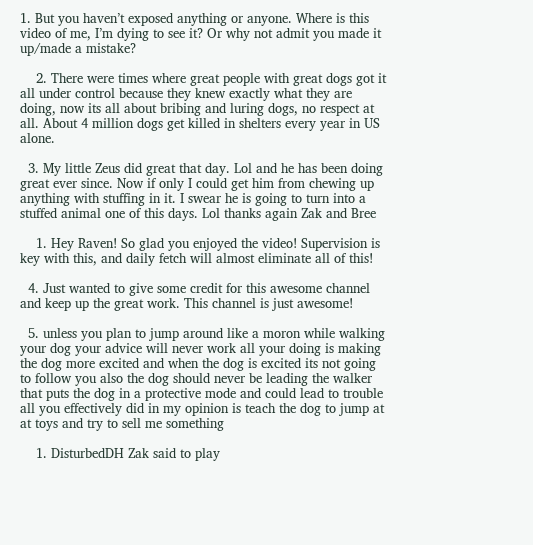1. But you haven’t exposed anything or anyone. Where is this video of me, I’m dying to see it? Or why not admit you made it up/made a mistake?

    2. There were times where great people with great dogs got it all under control because they knew exactly what they are doing, now its all about bribing and luring dogs, no respect at all. About 4 million dogs get killed in shelters every year in US alone.

  3. My little Zeus did great that day. Lol and he has been doing great ever since. Now if only I could get him from chewing up anything with stuffing in it. I swear he is going to turn into a stuffed animal one of this days. Lol thanks again Zak and Bree

    1. Hey Raven! So glad you enjoyed the video! Supervision is key with this, and daily fetch will almost eliminate all of this!

  4. Just wanted to give some credit for this awesome channel and keep up the great work. This channel is just awesome!

  5. unless you plan to jump around like a moron while walking your dog your advice will never work all your doing is making the dog more excited and when the dog is excited its not going to follow you also the dog should never be leading the walker that puts the dog in a protective mode and could lead to trouble all you effectively did in my opinion is teach the dog to jump at at toys and try to sell me something

    1. DisturbedDH Zak said to play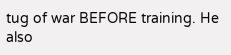tug of war BEFORE training. He also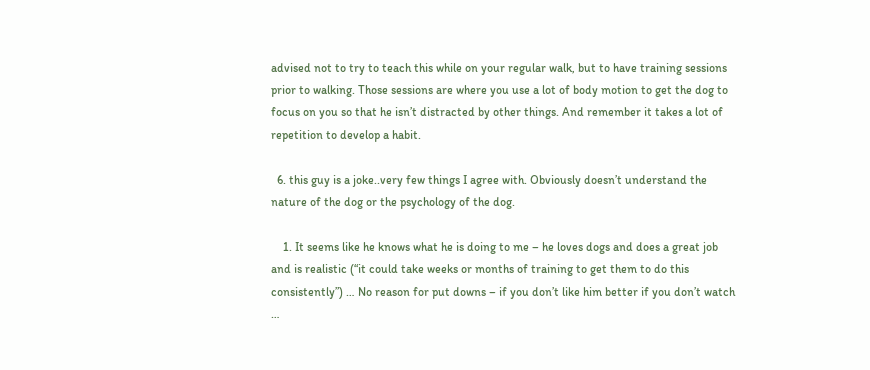advised not to try to teach this while on your regular walk, but to have training sessions prior to walking. Those sessions are where you use a lot of body motion to get the dog to focus on you so that he isn’t distracted by other things. And remember it takes a lot of repetition to develop a habit.

  6. this guy is a joke..very few things I agree with. Obviously doesn’t understand the nature of the dog or the psychology of the dog.

    1. It seems like he knows what he is doing to me – he loves dogs and does a great job and is realistic (“it could take weeks or months of training to get them to do this consistently”) … No reason for put downs – if you don’t like him better if you don’t watch …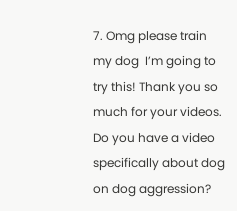7. Omg please train my dog  I’m going to try this! Thank you so much for your videos. Do you have a video specifically about dog on dog aggression?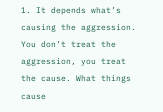1. It depends what’s causing the aggression. You don’t treat the aggression, you treat the cause. What things cause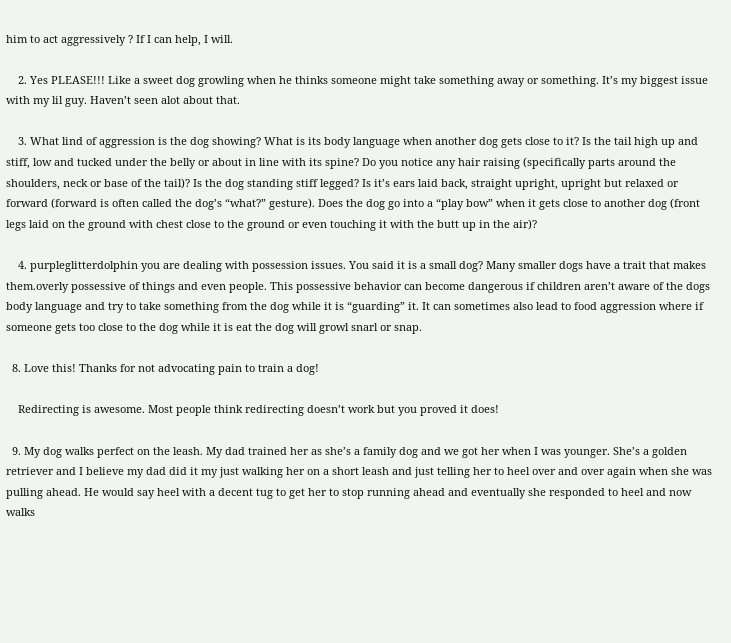him to act aggressively ? If I can help, I will.

    2. Yes PLEASE!!! Like a sweet dog growling when he thinks someone might take something away or something. It’s my biggest issue with my lil guy. Haven’t seen alot about that.

    3. What lind of aggression is the dog showing? What is its body language when another dog gets close to it? Is the tail high up and stiff, low and tucked under the belly or about in line with its spine? Do you notice any hair raising (specifically parts around the shoulders, neck or base of the tail)? Is the dog standing stiff legged? Is it’s ears laid back, straight upright, upright but relaxed or forward (forward is often called the dog’s “what?” gesture). Does the dog go into a “play bow” when it gets close to another dog (front legs laid on the ground with chest close to the ground or even touching it with the butt up in the air)?

    4. purpleglitterdolphin you are dealing with possession issues. You said it is a small dog? Many smaller dogs have a trait that makes them.overly possessive of things and even people. This possessive behavior can become dangerous if children aren’t aware of the dogs body language and try to take something from the dog while it is “guarding” it. It can sometimes also lead to food aggression where if someone gets too close to the dog while it is eat the dog will growl snarl or snap.

  8. Love this! Thanks for not advocating pain to train a dog!

    Redirecting is awesome. Most people think redirecting doesn’t work but you proved it does!

  9. My dog walks perfect on the leash. My dad trained her as she’s a family dog and we got her when I was younger. She’s a golden retriever and I believe my dad did it my just walking her on a short leash and just telling her to heel over and over again when she was pulling ahead. He would say heel with a decent tug to get her to stop running ahead and eventually she responded to heel and now walks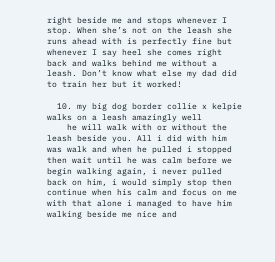right beside me and stops whenever I stop. When she’s not on the leash she runs ahead with is perfectly fine but whenever I say heel she comes right back and walks behind me without a leash. Don’t know what else my dad did to train her but it worked!

  10. my big dog border collie x kelpie walks on a leash amazingly well
    he will walk with or without the leash beside you. All i did with him was walk and when he pulled i stopped then wait until he was calm before we begin walking again, i never pulled back on him, i would simply stop then continue when his calm and focus on me with that alone i managed to have him walking beside me nice and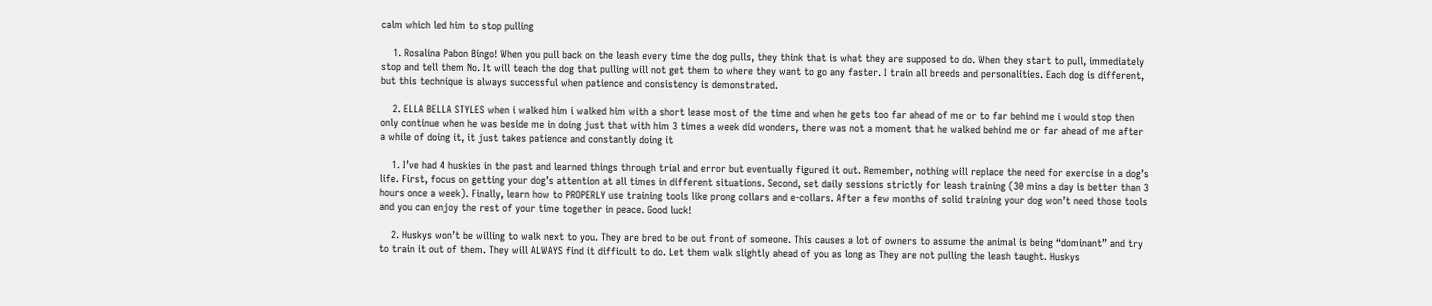calm which led him to stop pulling

    1. Rosalina Pabon Bingo! When you pull back on the leash every time the dog pulls, they think that is what they are supposed to do. When they start to pull, immediately stop and tell them No. It will teach the dog that pulling will not get them to where they want to go any faster. I train all breeds and personalities. Each dog is different, but this technique is always successful when patience and consistency is demonstrated.

    2. ELLA BELLA STYLES when i walked him i walked him with a short lease most of the time and when he gets too far ahead of me or to far behind me i would stop then only continue when he was beside me in doing just that with him 3 times a week did wonders, there was not a moment that he walked behind me or far ahead of me after a while of doing it, it just takes patience and constantly doing it

    1. I’ve had 4 huskies in the past and learned things through trial and error but eventually figured it out. Remember, nothing will replace the need for exercise in a dog’s life. First, focus on getting your dog’s attention at all times in different situations. Second, set daily sessions strictly for leash training (30 mins a day is better than 3 hours once a week). Finally, learn how to PROPERLY use training tools like prong collars and e-collars. After a few months of solid training your dog won’t need those tools and you can enjoy the rest of your time together in peace. Good luck!

    2. Huskys won’t be willing to walk next to you. They are bred to be out front of someone. This causes a lot of owners to assume the animal is being “dominant” and try to train it out of them. They will ALWAYS find it difficult to do. Let them walk slightly ahead of you as long as They are not pulling the leash taught. Huskys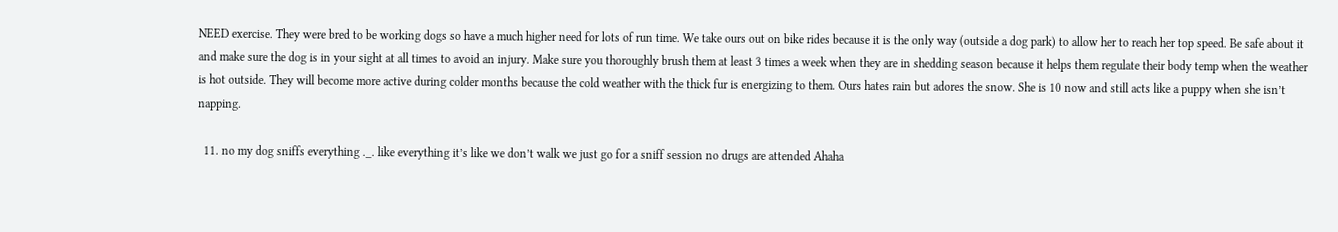NEED exercise. They were bred to be working dogs so have a much higher need for lots of run time. We take ours out on bike rides because it is the only way (outside a dog park) to allow her to reach her top speed. Be safe about it and make sure the dog is in your sight at all times to avoid an injury. Make sure you thoroughly brush them at least 3 times a week when they are in shedding season because it helps them regulate their body temp when the weather is hot outside. They will become more active during colder months because the cold weather with the thick fur is energizing to them. Ours hates rain but adores the snow. She is 10 now and still acts like a puppy when she isn’t napping.

  11. no my dog sniffs everything ._. like everything it’s like we don’t walk we just go for a sniff session no drugs are attended Ahaha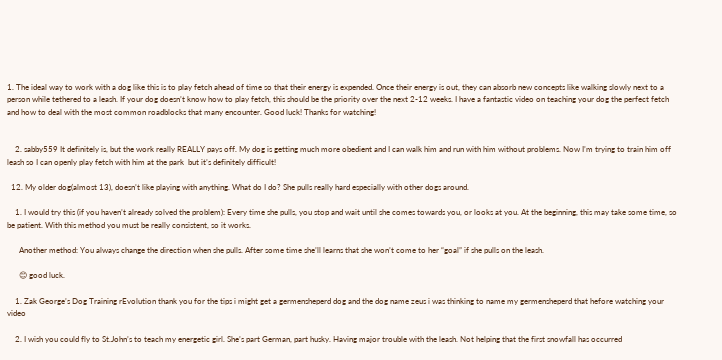1. The ideal way to work with a dog like this is to play fetch ahead of time so that their energy is expended. Once their energy is out, they can absorb new concepts like walking slowly next to a person while tethered to a leash. If your dog doesn’t know how to play fetch, this should be the priority over the next 2-12 weeks. I have a fantastic video on teaching your dog the perfect fetch and how to deal with the most common roadblocks that many encounter. Good luck! Thanks for watching!


    2. sabby559 It definitely is, but the work really REALLY pays off. My dog is getting much more obedient and I can walk him and run with him without problems. Now I’m trying to train him off leash so I can openly play fetch with him at the park  but it’s definitely difficult!

  12. My older dog(almost 13), doesn’t like playing with anything. What do I do? She pulls really hard especially with other dogs around.

    1. I would try this (if you haven’t already solved the problem): Every time she pulls, you stop and wait until she comes towards you, or looks at you. At the beginning, this may take some time, so be patient. With this method you must be really consistent, so it works.

      Another method: You always change the direction when she pulls. After some time she’ll learns that she won’t come to her “goal” if she pulls on the leash.

      😊 good luck.

    1. Zak George’s Dog Training rEvolution thank you for the tips i might get a germensheperd dog and the dog name zeus i was thinking to name my germensheperd that hefore watching your video

    2. I wish you could fly to St.John’s to teach my energetic girl. She’s part German, part husky. Having major trouble with the leash. Not helping that the first snowfall has occurred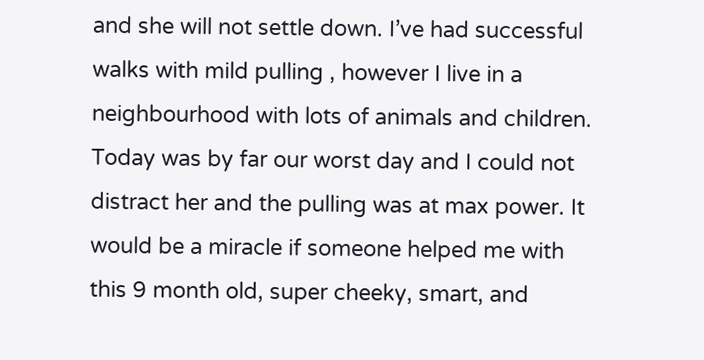and she will not settle down. I’ve had successful walks with mild pulling , however I live in a neighbourhood with lots of animals and children. Today was by far our worst day and I could not distract her and the pulling was at max power. It would be a miracle if someone helped me with this 9 month old, super cheeky, smart, and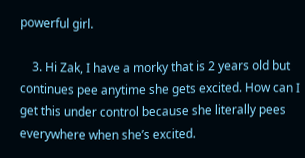powerful girl.

    3. Hi Zak, I have a morky that is 2 years old but continues pee anytime she gets excited. How can I get this under control because she literally pees everywhere when she’s excited.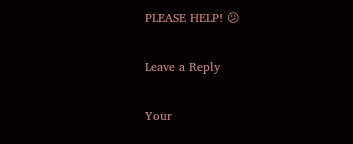PLEASE HELP! 😕

Leave a Reply

Your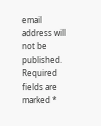email address will not be published. Required fields are marked *